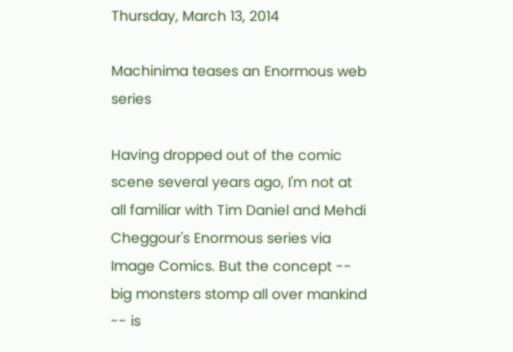Thursday, March 13, 2014

Machinima teases an Enormous web series

Having dropped out of the comic scene several years ago, I'm not at all familiar with Tim Daniel and Mehdi Cheggour's Enormous series via Image Comics. But the concept -- big monsters stomp all over mankind -- is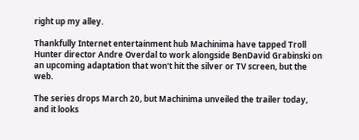right up my alley.

Thankfully Internet entertainment hub Machinima have tapped Troll Hunter director Andre Overdal to work alongside BenDavid Grabinski on an upcoming adaptation that won't hit the silver or TV screen, but the web.

The series drops March 20, but Machinima unveiled the trailer today, and it looks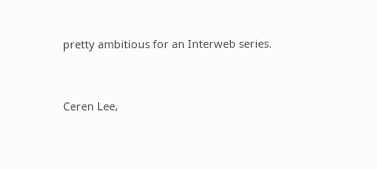pretty ambitious for an Interweb series.


Ceren Lee,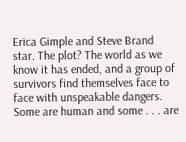Erica Gimple and Steve Brand star. The plot? The world as we know it has ended, and a group of survivors find themselves face to face with unspeakable dangers. Some are human and some . . . are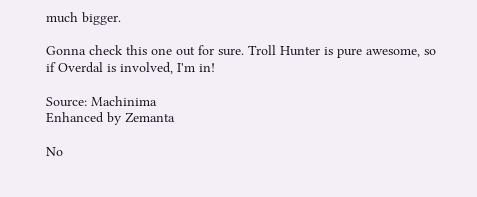much bigger.

Gonna check this one out for sure. Troll Hunter is pure awesome, so if Overdal is involved, I'm in!

Source: Machinima
Enhanced by Zemanta

No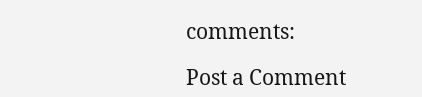comments:

Post a Comment